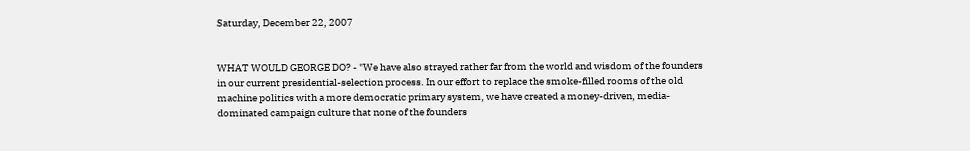Saturday, December 22, 2007


WHAT WOULD GEORGE DO? - "We have also strayed rather far from the world and wisdom of the founders in our current presidential-selection process. In our effort to replace the smoke-filled rooms of the old machine politics with a more democratic primary system, we have created a money-driven, media-dominated campaign culture that none of the founders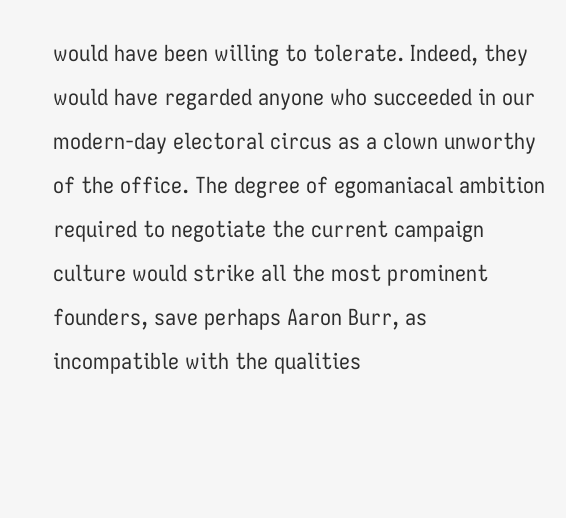would have been willing to tolerate. Indeed, they would have regarded anyone who succeeded in our modern-day electoral circus as a clown unworthy of the office. The degree of egomaniacal ambition required to negotiate the current campaign culture would strike all the most prominent founders, save perhaps Aaron Burr, as incompatible with the qualities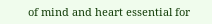of mind and heart essential for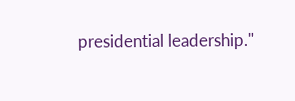presidential leadership."